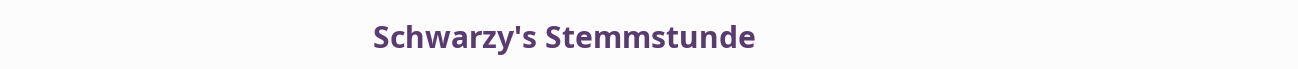Schwarzy's Stemmstunde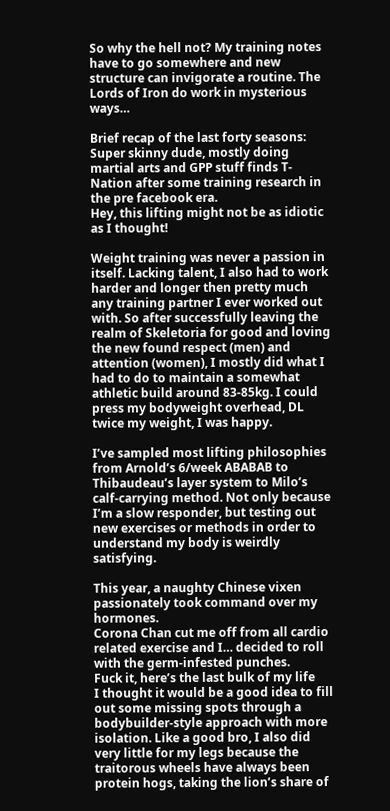So why the hell not? My training notes have to go somewhere and new structure can invigorate a routine. The Lords of Iron do work in mysterious ways…

Brief recap of the last forty seasons:
Super skinny dude, mostly doing martial arts and GPP stuff finds T-Nation after some training research in the pre facebook era.
Hey, this lifting might not be as idiotic as I thought!

Weight training was never a passion in itself. Lacking talent, I also had to work harder and longer then pretty much any training partner I ever worked out with. So after successfully leaving the realm of Skeletoria for good and loving the new found respect (men) and attention (women), I mostly did what I had to do to maintain a somewhat athletic build around 83-85kg. I could press my bodyweight overhead, DL twice my weight, I was happy.

I’ve sampled most lifting philosophies from Arnold’s 6/week ABABAB to Thibaudeau’s layer system to Milo’s calf-carrying method. Not only because I’m a slow responder, but testing out new exercises or methods in order to understand my body is weirdly satisfying.

This year, a naughty Chinese vixen passionately took command over my hormones.
Corona Chan cut me off from all cardio related exercise and I… decided to roll with the germ-infested punches.
Fuck it, here’s the last bulk of my life
I thought it would be a good idea to fill out some missing spots through a bodybuilder-style approach with more isolation. Like a good bro, I also did very little for my legs because the traitorous wheels have always been protein hogs, taking the lion’s share of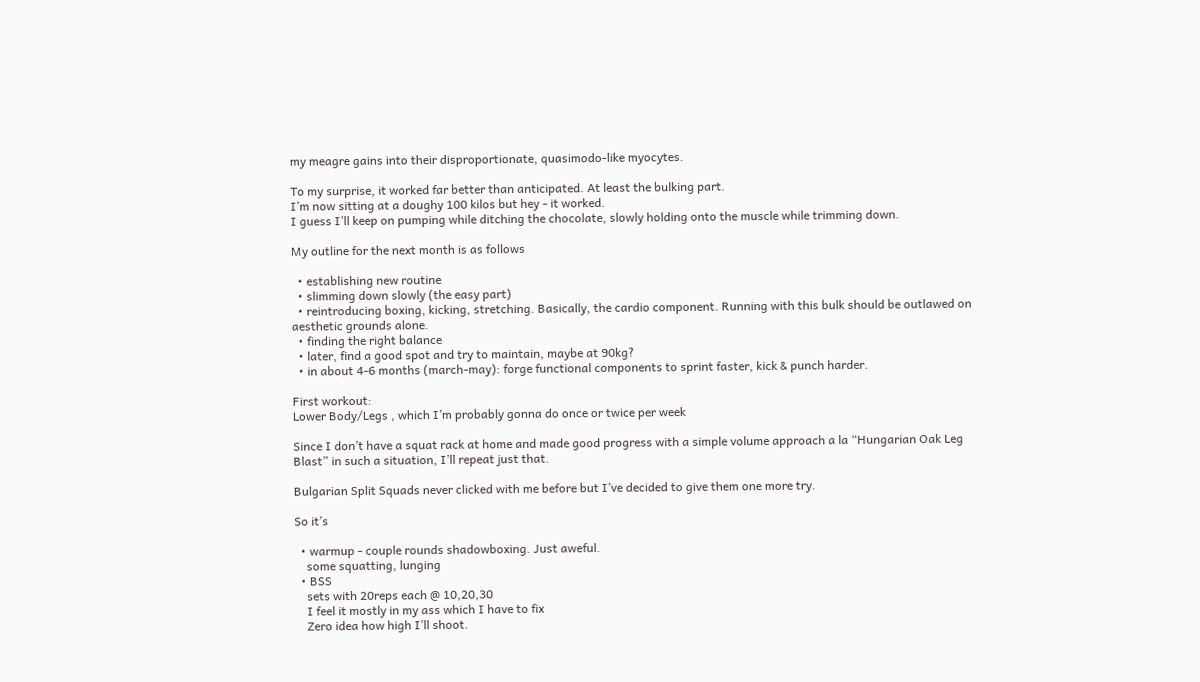my meagre gains into their disproportionate, quasimodo-like myocytes.

To my surprise, it worked far better than anticipated. At least the bulking part.
I’m now sitting at a doughy 100 kilos but hey - it worked.
I guess I’ll keep on pumping while ditching the chocolate, slowly holding onto the muscle while trimming down.

My outline for the next month is as follows

  • establishing new routine
  • slimming down slowly (the easy part)
  • reintroducing boxing, kicking, stretching. Basically, the cardio component. Running with this bulk should be outlawed on aesthetic grounds alone.
  • finding the right balance
  • later, find a good spot and try to maintain, maybe at 90kg?
  • in about 4-6 months (march-may): forge functional components to sprint faster, kick & punch harder.

First workout:
Lower Body/Legs , which I’m probably gonna do once or twice per week

Since I don’t have a squat rack at home and made good progress with a simple volume approach a la “Hungarian Oak Leg Blast” in such a situation, I’ll repeat just that.

Bulgarian Split Squads never clicked with me before but I’ve decided to give them one more try.

So it’s

  • warmup - couple rounds shadowboxing. Just aweful.
    some squatting, lunging
  • BSS
    sets with 20reps each @ 10,20,30
    I feel it mostly in my ass which I have to fix
    Zero idea how high I’ll shoot.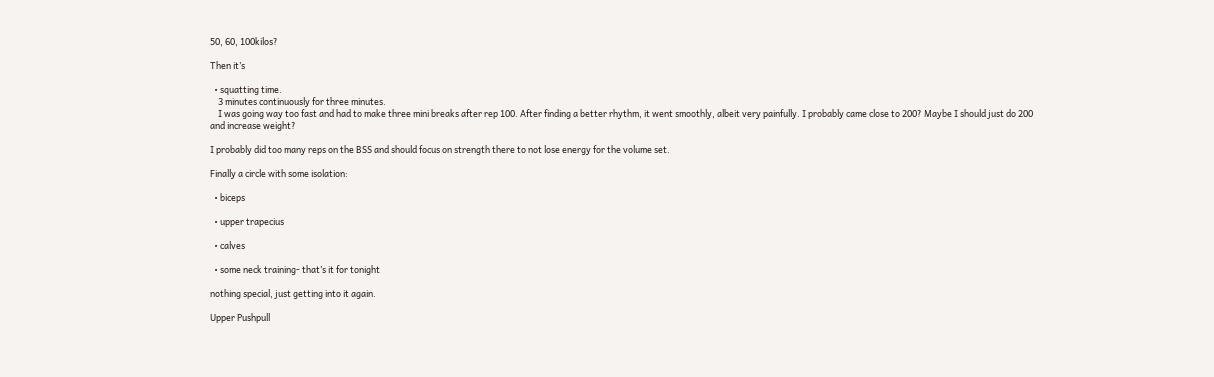50, 60, 100kilos?

Then it’s

  • squatting time.
    3 minutes continuously for three minutes.
    I was going way too fast and had to make three mini breaks after rep 100. After finding a better rhythm, it went smoothly, albeit very painfully. I probably came close to 200? Maybe I should just do 200 and increase weight?

I probably did too many reps on the BSS and should focus on strength there to not lose energy for the volume set.

Finally a circle with some isolation:

  • biceps

  • upper trapecius

  • calves

  • some neck training- that’s it for tonight

nothing special, just getting into it again.

Upper Pushpull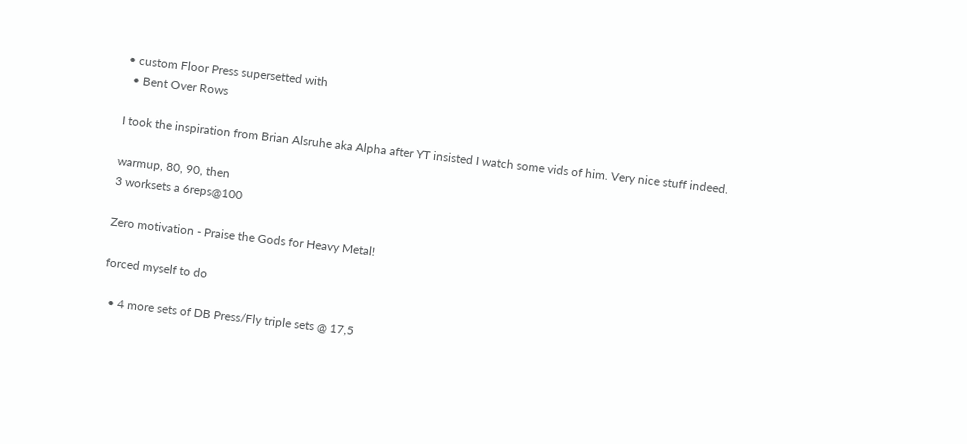• custom Floor Press supersetted with
  • Bent Over Rows

I took the inspiration from Brian Alsruhe aka Alpha after YT insisted I watch some vids of him. Very nice stuff indeed.

warmup, 80, 90, then
3 worksets a 6reps@100

Zero motivation - Praise the Gods for Heavy Metal!

forced myself to do

  • 4 more sets of DB Press/Fly triple sets @ 17,5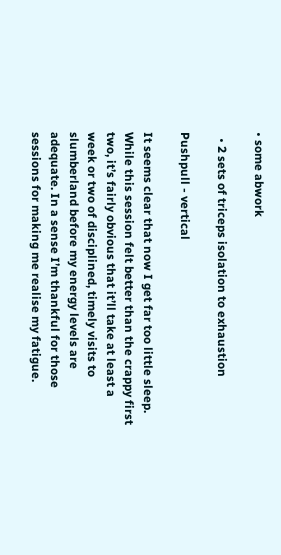• some abwork

  • 2 sets of triceps isolation to exhaustion

Pushpull - vertical

It seems clear that now I get far too little sleep. While this session felt better than the crappy first two, it’s fairly obvious that it’ll take at least a week or two of disciplined, timely visits to slumberland before my energy levels are adequate. In a sense I’m thankful for those sessions for making me realise my fatigue.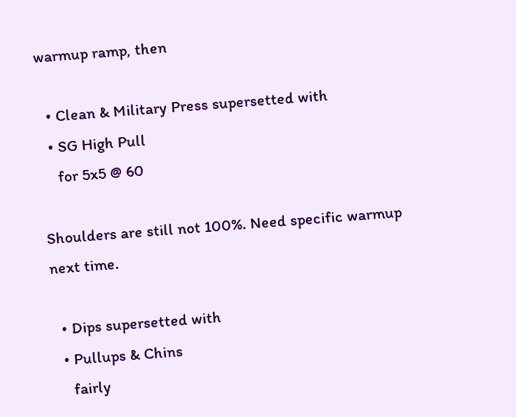warmup ramp, then

  • Clean & Military Press supersetted with
  • SG High Pull
    for 5x5 @ 60

Shoulders are still not 100%. Need specific warmup next time.

  • Dips supersetted with
  • Pullups & Chins
    fairly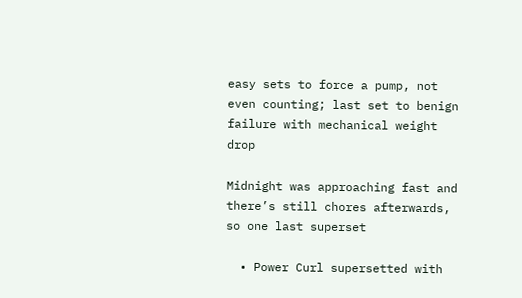easy sets to force a pump, not even counting; last set to benign failure with mechanical weight drop

Midnight was approaching fast and there’s still chores afterwards, so one last superset

  • Power Curl supersetted with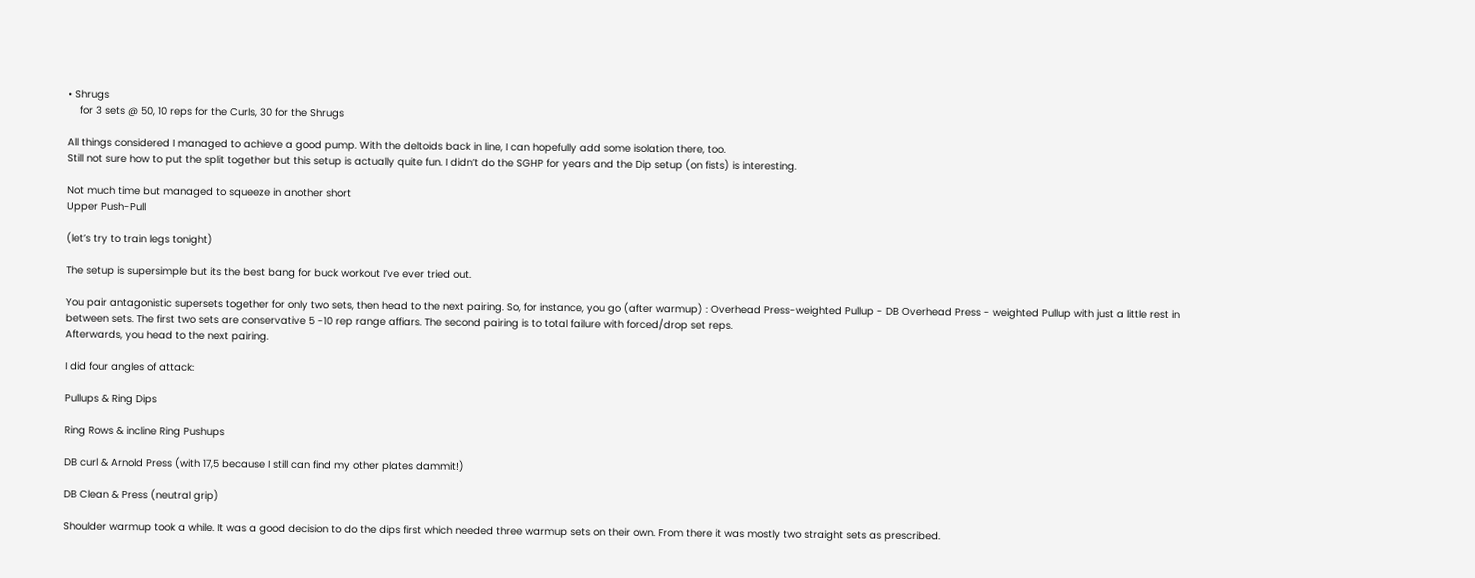• Shrugs
    for 3 sets @ 50, 10 reps for the Curls, 30 for the Shrugs

All things considered I managed to achieve a good pump. With the deltoids back in line, I can hopefully add some isolation there, too.
Still not sure how to put the split together but this setup is actually quite fun. I didn’t do the SGHP for years and the Dip setup (on fists) is interesting.

Not much time but managed to squeeze in another short
Upper Push-Pull

(let’s try to train legs tonight)

The setup is supersimple but its the best bang for buck workout I’ve ever tried out.

You pair antagonistic supersets together for only two sets, then head to the next pairing. So, for instance, you go (after warmup) : Overhead Press-weighted Pullup - DB Overhead Press - weighted Pullup with just a little rest in between sets. The first two sets are conservative 5 -10 rep range affiars. The second pairing is to total failure with forced/drop set reps.
Afterwards, you head to the next pairing.

I did four angles of attack:

Pullups & Ring Dips

Ring Rows & incline Ring Pushups

DB curl & Arnold Press (with 17,5 because I still can find my other plates dammit!)

DB Clean & Press (neutral grip)

Shoulder warmup took a while. It was a good decision to do the dips first which needed three warmup sets on their own. From there it was mostly two straight sets as prescribed.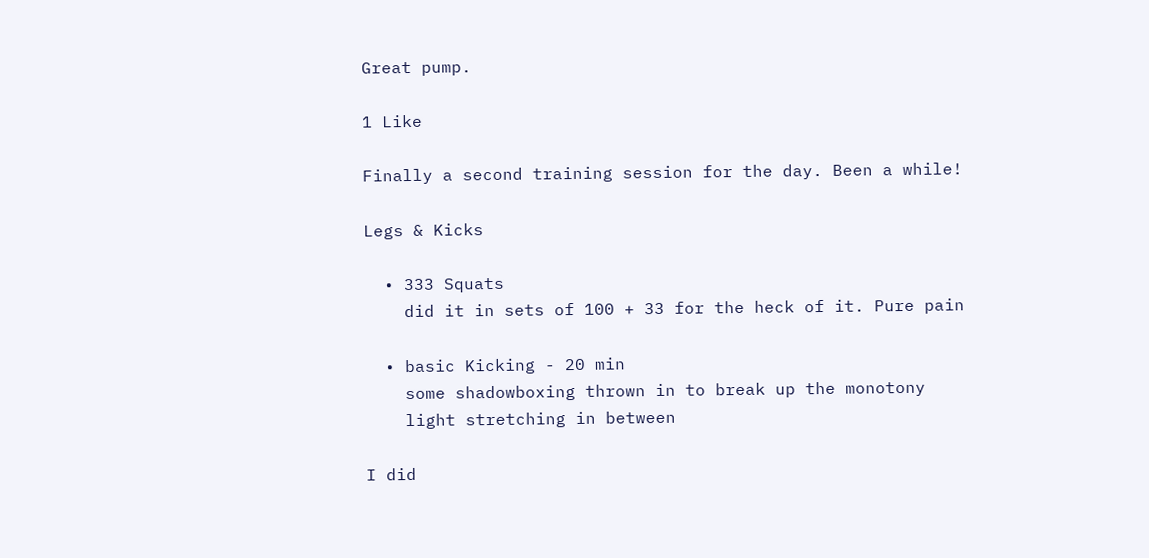Great pump.

1 Like

Finally a second training session for the day. Been a while!

Legs & Kicks

  • 333 Squats
    did it in sets of 100 + 33 for the heck of it. Pure pain

  • basic Kicking - 20 min
    some shadowboxing thrown in to break up the monotony
    light stretching in between

I did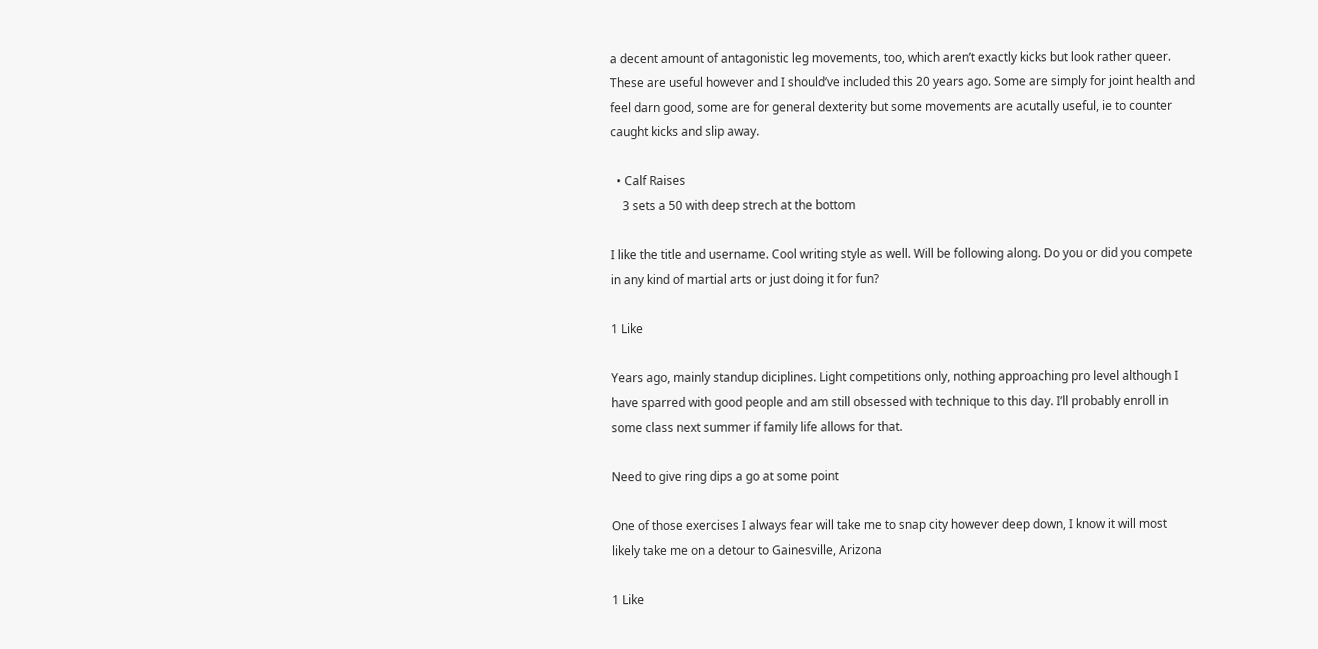a decent amount of antagonistic leg movements, too, which aren’t exactly kicks but look rather queer. These are useful however and I should’ve included this 20 years ago. Some are simply for joint health and feel darn good, some are for general dexterity but some movements are acutally useful, ie to counter caught kicks and slip away.

  • Calf Raises
    3 sets a 50 with deep strech at the bottom

I like the title and username. Cool writing style as well. Will be following along. Do you or did you compete in any kind of martial arts or just doing it for fun?

1 Like

Years ago, mainly standup diciplines. Light competitions only, nothing approaching pro level although I have sparred with good people and am still obsessed with technique to this day. I’ll probably enroll in some class next summer if family life allows for that.

Need to give ring dips a go at some point

One of those exercises I always fear will take me to snap city however deep down, I know it will most likely take me on a detour to Gainesville, Arizona

1 Like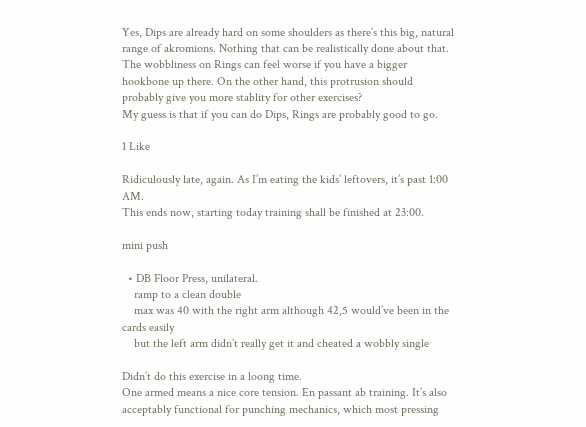Yes, Dips are already hard on some shoulders as there’s this big, natural range of akromions. Nothing that can be realistically done about that. The wobbliness on Rings can feel worse if you have a bigger hookbone up there. On the other hand, this protrusion should probably give you more stablity for other exercises?
My guess is that if you can do Dips, Rings are probably good to go.

1 Like

Ridiculously late, again. As I’m eating the kids’ leftovers, it’s past 1:00 AM.
This ends now, starting today training shall be finished at 23:00.

mini push

  • DB Floor Press, unilateral.
    ramp to a clean double
    max was 40 with the right arm although 42,5 would’ve been in the cards easily
    but the left arm didn’t really get it and cheated a wobbly single

Didn’t do this exercise in a loong time.
One armed means a nice core tension. En passant ab training. It’s also acceptably functional for punching mechanics, which most pressing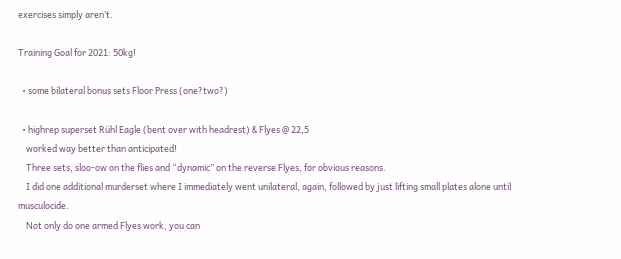exercises simply aren’t.

Training Goal for 2021: 50kg!

  • some bilateral bonus sets Floor Press (one?two?)

  • highrep superset Rühl Eagle (bent over with headrest) & Flyes @ 22,5
    worked way better than anticipated!
    Three sets, sloo-ow on the flies and “dynamic” on the reverse Flyes, for obvious reasons.
    I did one additional murderset where I immediately went unilateral, again, followed by just lifting small plates alone until musculocide.
    Not only do one armed Flyes work, you can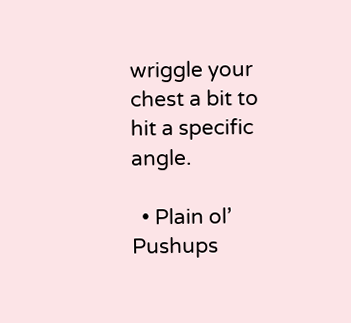wriggle your chest a bit to hit a specific angle.

  • Plain ol’ Pushups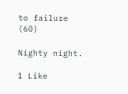to failure (60)

Nighty night.

1 Like